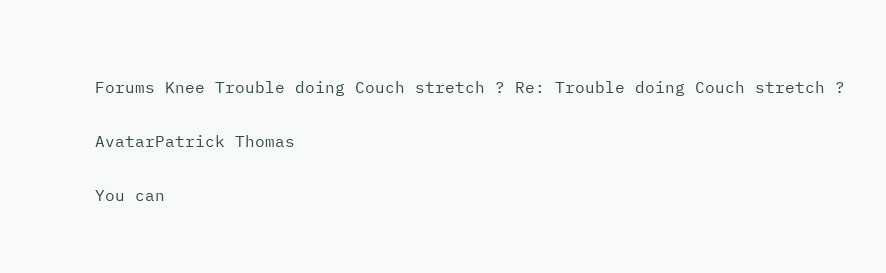Forums Knee Trouble doing Couch stretch ? Re: Trouble doing Couch stretch ?

AvatarPatrick Thomas

You can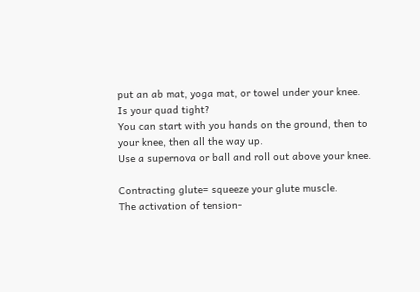put an ab mat, yoga mat, or towel under your knee.
Is your quad tight?
You can start with you hands on the ground, then to your knee, then all the way up.
Use a supernova or ball and roll out above your knee.

Contracting glute= squeeze your glute muscle.
The activation of tension-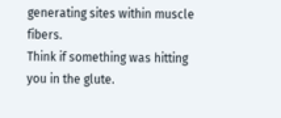generating sites within muscle fibers.
Think if something was hitting you in the glute.